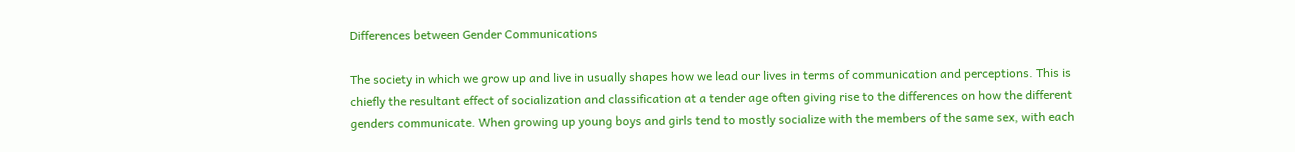Differences between Gender Communications

The society in which we grow up and live in usually shapes how we lead our lives in terms of communication and perceptions. This is chiefly the resultant effect of socialization and classification at a tender age often giving rise to the differences on how the different genders communicate. When growing up young boys and girls tend to mostly socialize with the members of the same sex, with each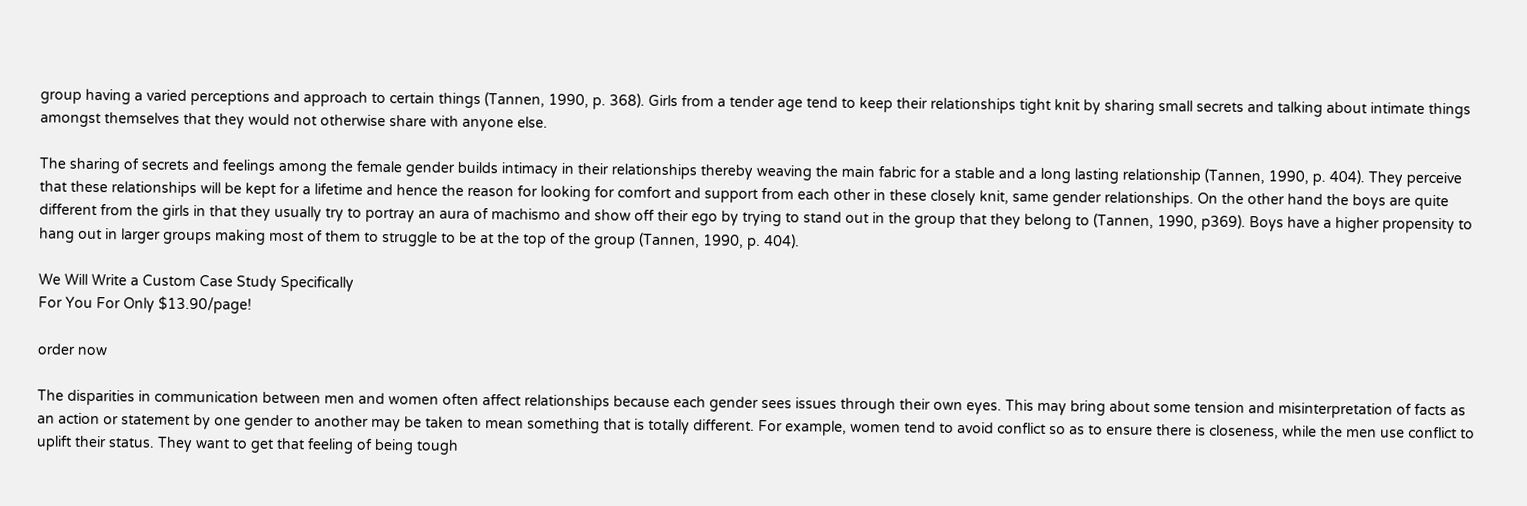group having a varied perceptions and approach to certain things (Tannen, 1990, p. 368). Girls from a tender age tend to keep their relationships tight knit by sharing small secrets and talking about intimate things amongst themselves that they would not otherwise share with anyone else.

The sharing of secrets and feelings among the female gender builds intimacy in their relationships thereby weaving the main fabric for a stable and a long lasting relationship (Tannen, 1990, p. 404). They perceive that these relationships will be kept for a lifetime and hence the reason for looking for comfort and support from each other in these closely knit, same gender relationships. On the other hand the boys are quite different from the girls in that they usually try to portray an aura of machismo and show off their ego by trying to stand out in the group that they belong to (Tannen, 1990, p369). Boys have a higher propensity to hang out in larger groups making most of them to struggle to be at the top of the group (Tannen, 1990, p. 404).

We Will Write a Custom Case Study Specifically
For You For Only $13.90/page!

order now

The disparities in communication between men and women often affect relationships because each gender sees issues through their own eyes. This may bring about some tension and misinterpretation of facts as an action or statement by one gender to another may be taken to mean something that is totally different. For example, women tend to avoid conflict so as to ensure there is closeness, while the men use conflict to uplift their status. They want to get that feeling of being tough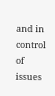and in control of issues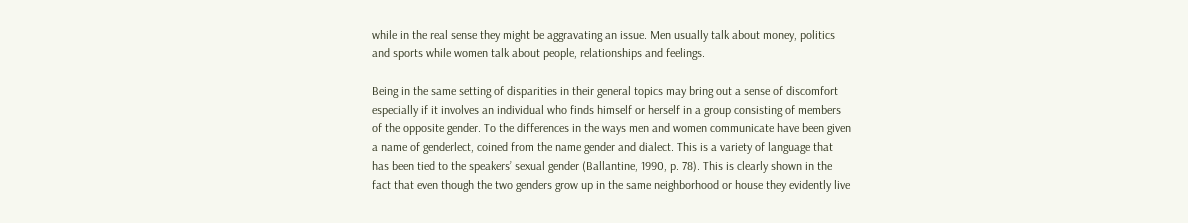while in the real sense they might be aggravating an issue. Men usually talk about money, politics and sports while women talk about people, relationships and feelings.

Being in the same setting of disparities in their general topics may bring out a sense of discomfort especially if it involves an individual who finds himself or herself in a group consisting of members of the opposite gender. To the differences in the ways men and women communicate have been given a name of genderlect, coined from the name gender and dialect. This is a variety of language that has been tied to the speakers’ sexual gender (Ballantine, 1990, p. 78). This is clearly shown in the fact that even though the two genders grow up in the same neighborhood or house they evidently live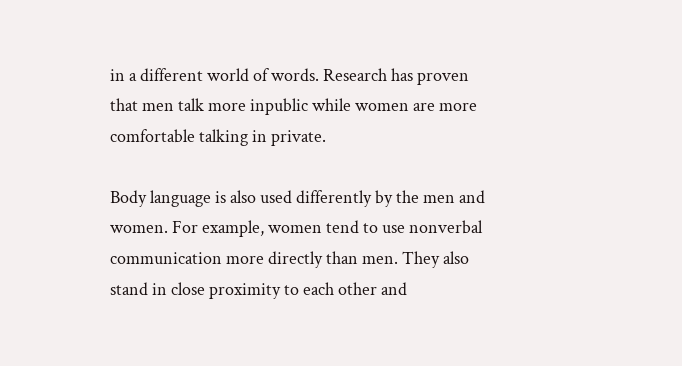in a different world of words. Research has proven that men talk more inpublic while women are more comfortable talking in private.

Body language is also used differently by the men and women. For example, women tend to use nonverbal communication more directly than men. They also stand in close proximity to each other and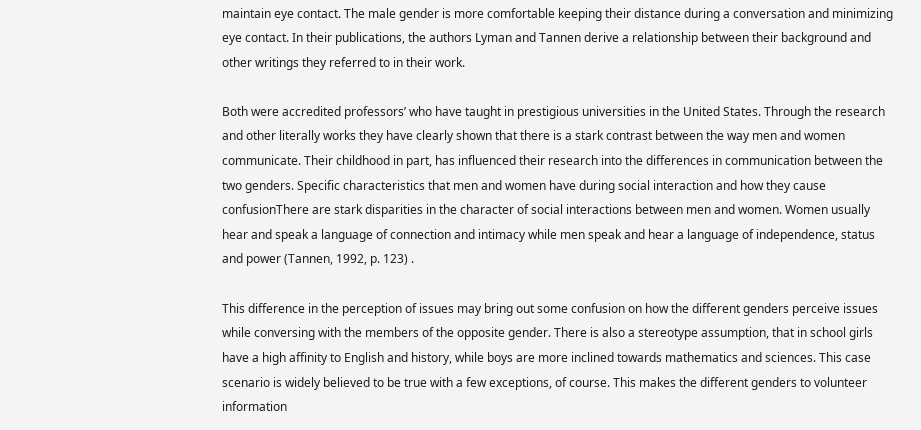maintain eye contact. The male gender is more comfortable keeping their distance during a conversation and minimizing eye contact. In their publications, the authors Lyman and Tannen derive a relationship between their background and other writings they referred to in their work.

Both were accredited professors’ who have taught in prestigious universities in the United States. Through the research and other literally works they have clearly shown that there is a stark contrast between the way men and women communicate. Their childhood in part, has influenced their research into the differences in communication between the two genders. Specific characteristics that men and women have during social interaction and how they cause confusionThere are stark disparities in the character of social interactions between men and women. Women usually hear and speak a language of connection and intimacy while men speak and hear a language of independence, status and power (Tannen, 1992, p. 123) .

This difference in the perception of issues may bring out some confusion on how the different genders perceive issues while conversing with the members of the opposite gender. There is also a stereotype assumption, that in school girls have a high affinity to English and history, while boys are more inclined towards mathematics and sciences. This case scenario is widely believed to be true with a few exceptions, of course. This makes the different genders to volunteer information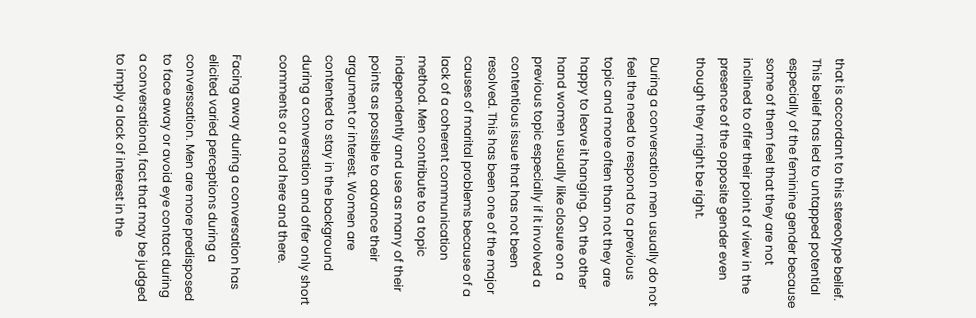that is accordant to this stereotype belief. This belief has led to untapped potential especially of the feminine gender because some of them feel that they are not inclined to offer their point of view in the presence of the opposite gender even though they might be right.

During a conversation men usually do not feel the need to respond to a previous topic and more often than not they are happy to leave it hanging. On the other hand women usually like closure on a previous topic especially if it involved a contentious issue that has not been resolved. This has been one of the major causes of marital problems because of a lack of a coherent communication method. Men contribute to a topic independently and use as many of their points as possible to advance their argument or interest. Women are contented to stay in the background during a conversation and offer only short comments or a nod here and there.

Facing away during a conversation has elicited varied perceptions during a converssation. Men are more predisposed to face away or avoid eye contact during a conversational, fact that may be judged to imply a lack of interest in the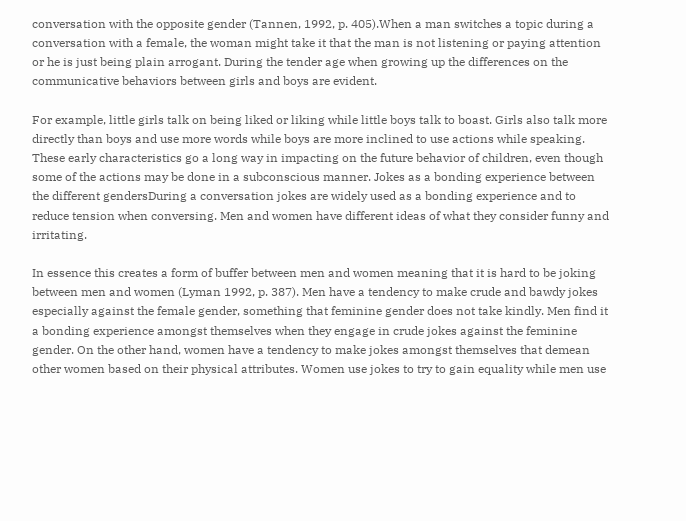conversation with the opposite gender (Tannen, 1992, p. 405).When a man switches a topic during a conversation with a female, the woman might take it that the man is not listening or paying attention or he is just being plain arrogant. During the tender age when growing up the differences on the communicative behaviors between girls and boys are evident.

For example, little girls talk on being liked or liking while little boys talk to boast. Girls also talk more directly than boys and use more words while boys are more inclined to use actions while speaking. These early characteristics go a long way in impacting on the future behavior of children, even though some of the actions may be done in a subconscious manner. Jokes as a bonding experience between the different gendersDuring a conversation jokes are widely used as a bonding experience and to reduce tension when conversing. Men and women have different ideas of what they consider funny and irritating.

In essence this creates a form of buffer between men and women meaning that it is hard to be joking between men and women (Lyman 1992, p. 387). Men have a tendency to make crude and bawdy jokes especially against the female gender, something that feminine gender does not take kindly. Men find it a bonding experience amongst themselves when they engage in crude jokes against the feminine gender. On the other hand, women have a tendency to make jokes amongst themselves that demean other women based on their physical attributes. Women use jokes to try to gain equality while men use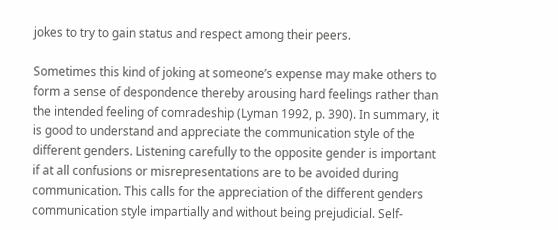jokes to try to gain status and respect among their peers.

Sometimes this kind of joking at someone’s expense may make others to form a sense of despondence thereby arousing hard feelings rather than the intended feeling of comradeship (Lyman 1992, p. 390). In summary, it is good to understand and appreciate the communication style of the different genders. Listening carefully to the opposite gender is important if at all confusions or misrepresentations are to be avoided during communication. This calls for the appreciation of the different genders communication style impartially and without being prejudicial. Self-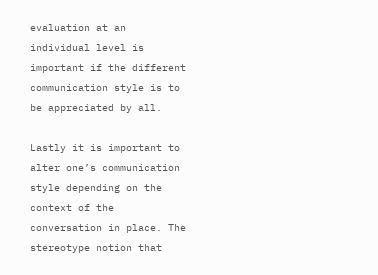evaluation at an individual level is important if the different communication style is to be appreciated by all.

Lastly it is important to alter one’s communication style depending on the context of the conversation in place. The stereotype notion that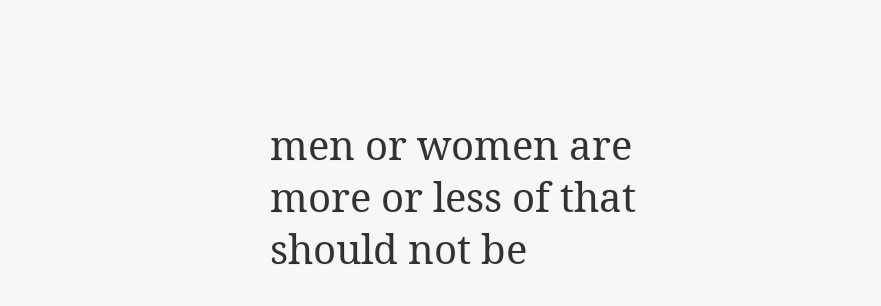men or women are more or less of that should not be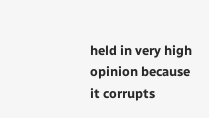held in very high opinion because it corrupts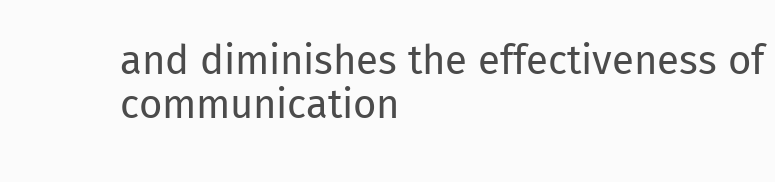and diminishes the effectiveness of communication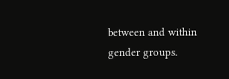between and within gender groups.